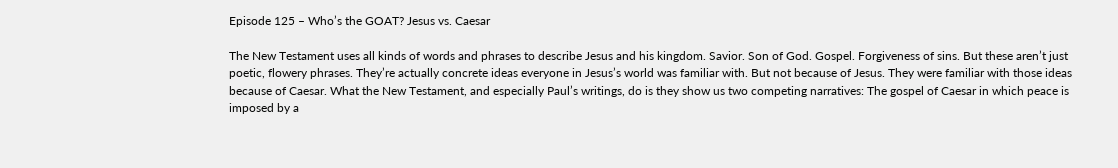Episode 125 – Who’s the GOAT? Jesus vs. Caesar

The New Testament uses all kinds of words and phrases to describe Jesus and his kingdom. Savior. Son of God. Gospel. Forgiveness of sins. But these aren’t just poetic, flowery phrases. They’re actually concrete ideas everyone in Jesus’s world was familiar with. But not because of Jesus. They were familiar with those ideas because of Caesar. What the New Testament, and especially Paul’s writings, do is they show us two competing narratives: The gospel of Caesar in which peace is imposed by a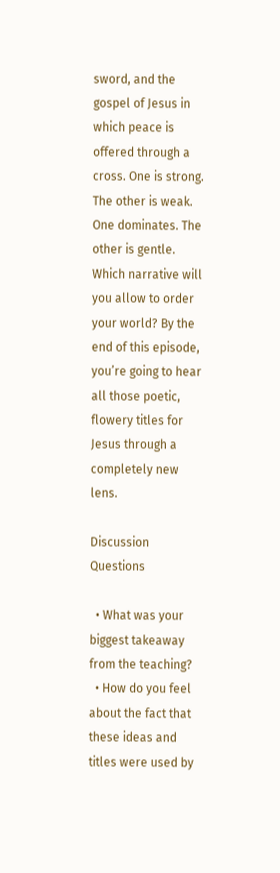sword, and the gospel of Jesus in which peace is offered through a cross. One is strong. The other is weak. One dominates. The other is gentle. Which narrative will you allow to order your world? By the end of this episode, you’re going to hear all those poetic, flowery titles for Jesus through a completely new lens.

Discussion Questions

  • What was your biggest takeaway from the teaching?
  • How do you feel about the fact that these ideas and titles were used by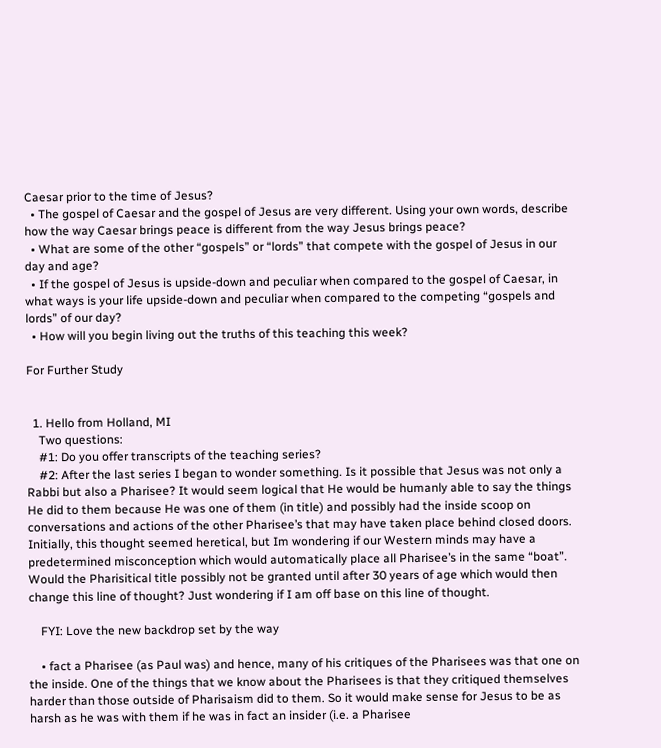Caesar prior to the time of Jesus?
  • The gospel of Caesar and the gospel of Jesus are very different. Using your own words, describe how the way Caesar brings peace is different from the way Jesus brings peace?
  • What are some of the other “gospels” or “lords” that compete with the gospel of Jesus in our day and age?
  • If the gospel of Jesus is upside-down and peculiar when compared to the gospel of Caesar, in what ways is your life upside-down and peculiar when compared to the competing “gospels and lords” of our day?
  • How will you begin living out the truths of this teaching this week?

For Further Study


  1. Hello from Holland, MI
    Two questions:
    #1: Do you offer transcripts of the teaching series?
    #2: After the last series I began to wonder something. Is it possible that Jesus was not only a Rabbi but also a Pharisee? It would seem logical that He would be humanly able to say the things He did to them because He was one of them (in title) and possibly had the inside scoop on conversations and actions of the other Pharisee’s that may have taken place behind closed doors. Initially, this thought seemed heretical, but Im wondering if our Western minds may have a predetermined misconception which would automatically place all Pharisee’s in the same “boat”. Would the Pharisitical title possibly not be granted until after 30 years of age which would then change this line of thought? Just wondering if I am off base on this line of thought.

    FYI: Love the new backdrop set by the way

    • fact a Pharisee (as Paul was) and hence, many of his critiques of the Pharisees was that one on the inside. One of the things that we know about the Pharisees is that they critiqued themselves harder than those outside of Pharisaism did to them. So it would make sense for Jesus to be as harsh as he was with them if he was in fact an insider (i.e. a Pharisee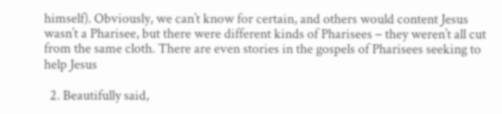himself). Obviously, we can’t know for certain, and others would content Jesus wasn’t a Pharisee, but there were different kinds of Pharisees – they weren’t all cut from the same cloth. There are even stories in the gospels of Pharisees seeking to help Jesus

  2. Beautifully said,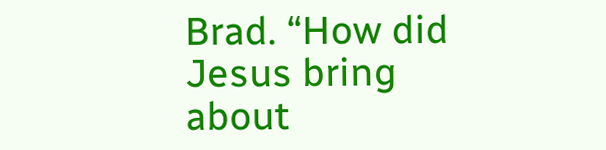Brad. “How did Jesus bring about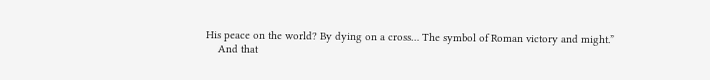His peace on the world? By dying on a cross… The symbol of Roman victory and might.”
    And that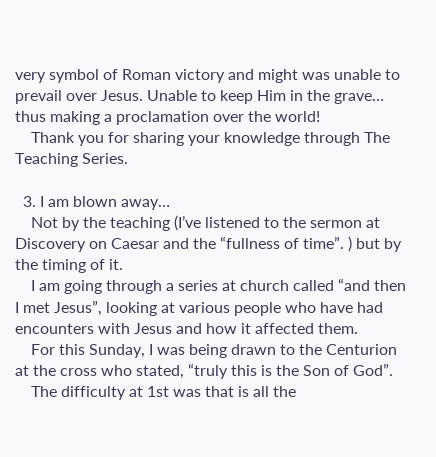very symbol of Roman victory and might was unable to prevail over Jesus. Unable to keep Him in the grave… thus making a proclamation over the world!
    Thank you for sharing your knowledge through The Teaching Series.

  3. I am blown away…
    Not by the teaching (I’ve listened to the sermon at Discovery on Caesar and the “fullness of time”. ) but by the timing of it.
    I am going through a series at church called “and then I met Jesus”, looking at various people who have had encounters with Jesus and how it affected them.
    For this Sunday, I was being drawn to the Centurion at the cross who stated, “truly this is the Son of God”.
    The difficulty at 1st was that is all the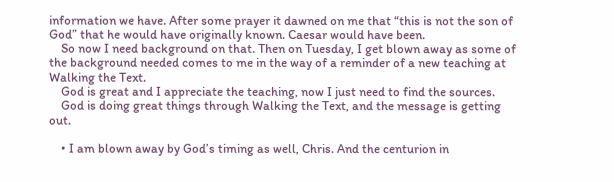information we have. After some prayer it dawned on me that “this is not the son of God” that he would have originally known. Caesar would have been.
    So now I need background on that. Then on Tuesday, I get blown away as some of the background needed comes to me in the way of a reminder of a new teaching at Walking the Text.
    God is great and I appreciate the teaching, now I just need to find the sources.
    God is doing great things through Walking the Text, and the message is getting out.

    • I am blown away by God’s timing as well, Chris. And the centurion in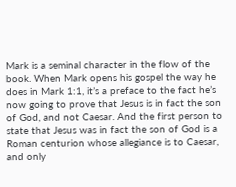Mark is a seminal character in the flow of the book. When Mark opens his gospel the way he does in Mark 1:1, it’s a preface to the fact he’s now going to prove that Jesus is in fact the son of God, and not Caesar. And the first person to state that Jesus was in fact the son of God is a Roman centurion whose allegiance is to Caesar, and only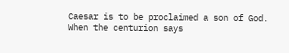Caesar is to be proclaimed a son of God. When the centurion says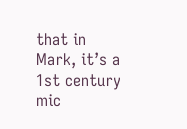that in Mark, it’s a 1st century mic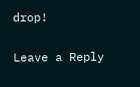drop!

Leave a Reply